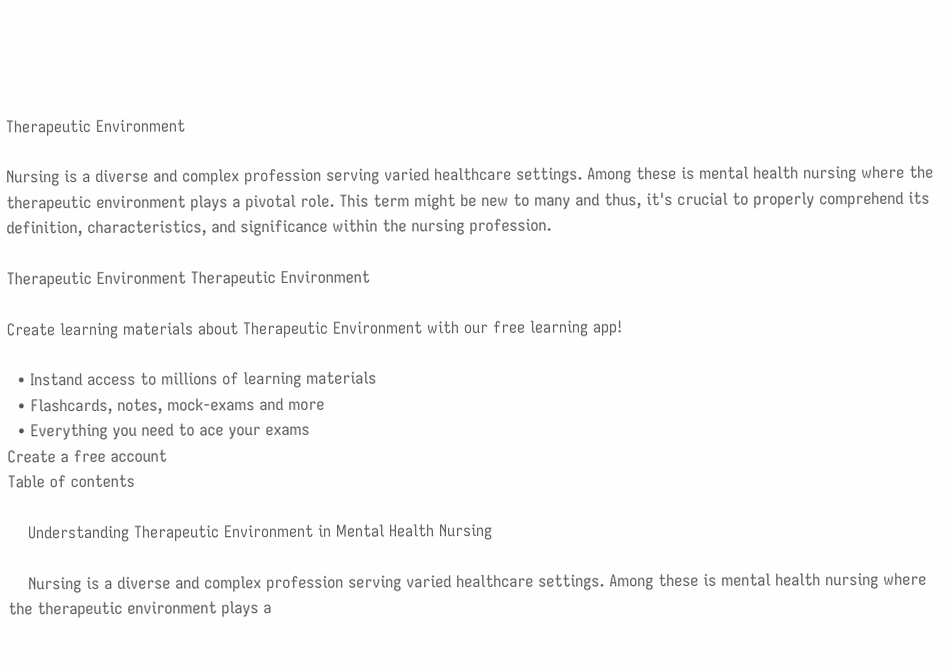Therapeutic Environment

Nursing is a diverse and complex profession serving varied healthcare settings. Among these is mental health nursing where the therapeutic environment plays a pivotal role. This term might be new to many and thus, it's crucial to properly comprehend its definition, characteristics, and significance within the nursing profession.

Therapeutic Environment Therapeutic Environment

Create learning materials about Therapeutic Environment with our free learning app!

  • Instand access to millions of learning materials
  • Flashcards, notes, mock-exams and more
  • Everything you need to ace your exams
Create a free account
Table of contents

    Understanding Therapeutic Environment in Mental Health Nursing

    Nursing is a diverse and complex profession serving varied healthcare settings. Among these is mental health nursing where the therapeutic environment plays a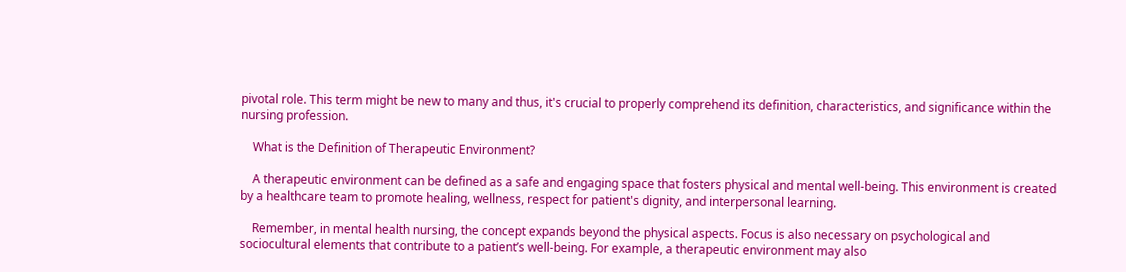pivotal role. This term might be new to many and thus, it's crucial to properly comprehend its definition, characteristics, and significance within the nursing profession.

    What is the Definition of Therapeutic Environment?

    A therapeutic environment can be defined as a safe and engaging space that fosters physical and mental well-being. This environment is created by a healthcare team to promote healing, wellness, respect for patient's dignity, and interpersonal learning.

    Remember, in mental health nursing, the concept expands beyond the physical aspects. Focus is also necessary on psychological and sociocultural elements that contribute to a patient’s well-being. For example, a therapeutic environment may also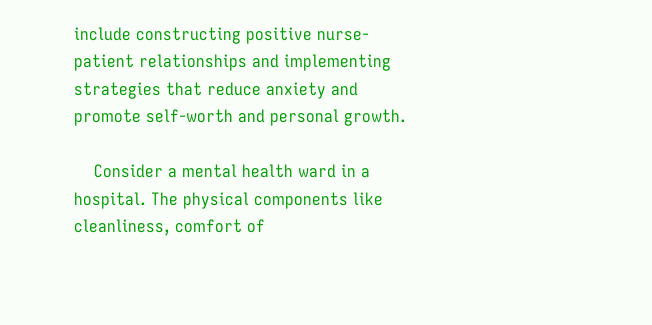include constructing positive nurse-patient relationships and implementing strategies that reduce anxiety and promote self-worth and personal growth.

    Consider a mental health ward in a hospital. The physical components like cleanliness, comfort of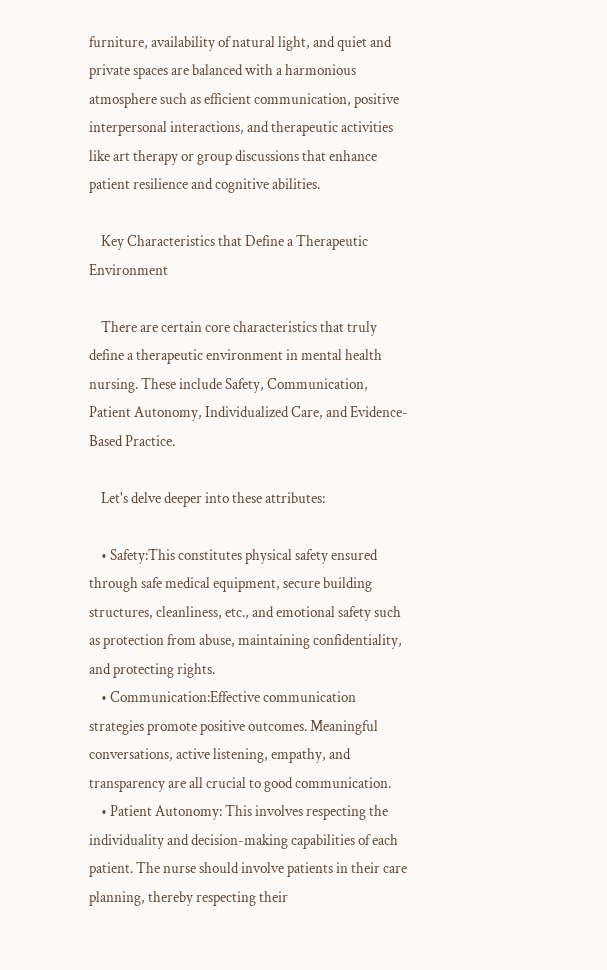furniture, availability of natural light, and quiet and private spaces are balanced with a harmonious atmosphere such as efficient communication, positive interpersonal interactions, and therapeutic activities like art therapy or group discussions that enhance patient resilience and cognitive abilities.

    Key Characteristics that Define a Therapeutic Environment

    There are certain core characteristics that truly define a therapeutic environment in mental health nursing. These include Safety, Communication, Patient Autonomy, Individualized Care, and Evidence-Based Practice.

    Let's delve deeper into these attributes:

    • Safety:This constitutes physical safety ensured through safe medical equipment, secure building structures, cleanliness, etc., and emotional safety such as protection from abuse, maintaining confidentiality, and protecting rights.
    • Communication:Effective communication strategies promote positive outcomes. Meaningful conversations, active listening, empathy, and transparency are all crucial to good communication.
    • Patient Autonomy: This involves respecting the individuality and decision-making capabilities of each patient. The nurse should involve patients in their care planning, thereby respecting their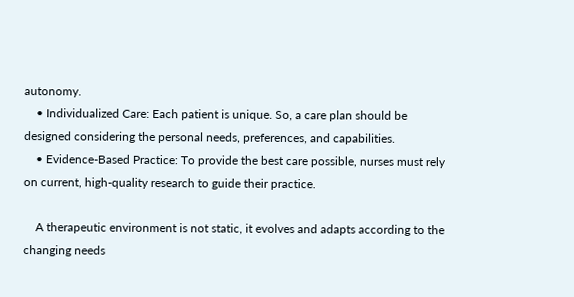autonomy.
    • Individualized Care: Each patient is unique. So, a care plan should be designed considering the personal needs, preferences, and capabilities.
    • Evidence-Based Practice: To provide the best care possible, nurses must rely on current, high-quality research to guide their practice.

    A therapeutic environment is not static, it evolves and adapts according to the changing needs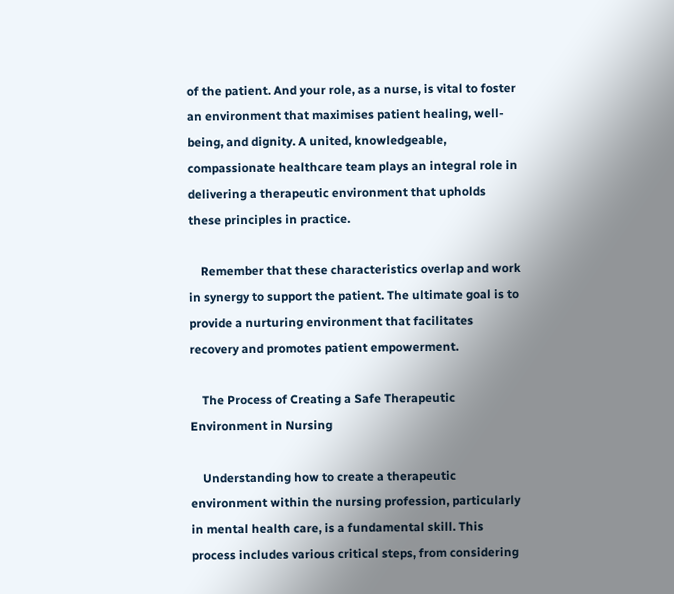of the patient. And your role, as a nurse, is vital to foster an environment that maximises patient healing, well-being, and dignity. A united, knowledgeable, compassionate healthcare team plays an integral role in delivering a therapeutic environment that upholds these principles in practice.

    Remember that these characteristics overlap and work in synergy to support the patient. The ultimate goal is to provide a nurturing environment that facilitates recovery and promotes patient empowerment.

    The Process of Creating a Safe Therapeutic Environment in Nursing

    Understanding how to create a therapeutic environment within the nursing profession, particularly in mental health care, is a fundamental skill. This process includes various critical steps, from considering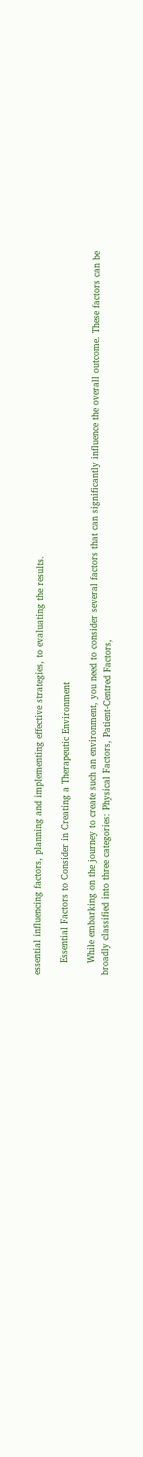essential influencing factors, planning and implementing effective strategies, to evaluating the results.

    Essential Factors to Consider in Creating a Therapeutic Environment

    While embarking on the journey to create such an environment, you need to consider several factors that can significantly influence the overall outcome. These factors can be broadly classified into three categories: Physical Factors, Patient-Centred Factors,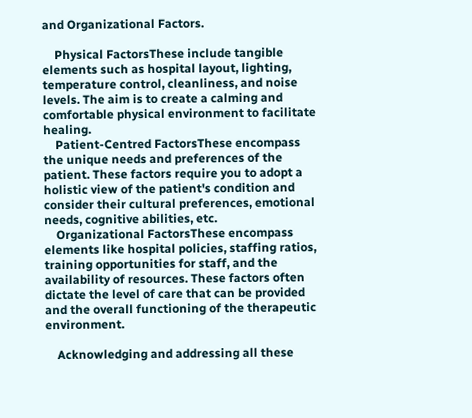and Organizational Factors.

    Physical FactorsThese include tangible elements such as hospital layout, lighting, temperature control, cleanliness, and noise levels. The aim is to create a calming and comfortable physical environment to facilitate healing.
    Patient-Centred FactorsThese encompass the unique needs and preferences of the patient. These factors require you to adopt a holistic view of the patient's condition and consider their cultural preferences, emotional needs, cognitive abilities, etc.
    Organizational FactorsThese encompass elements like hospital policies, staffing ratios, training opportunities for staff, and the availability of resources. These factors often dictate the level of care that can be provided and the overall functioning of the therapeutic environment.

    Acknowledging and addressing all these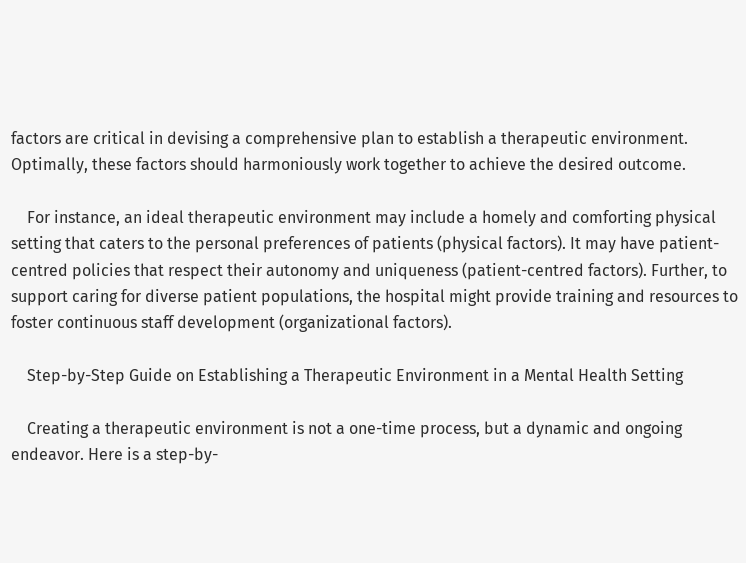factors are critical in devising a comprehensive plan to establish a therapeutic environment. Optimally, these factors should harmoniously work together to achieve the desired outcome.

    For instance, an ideal therapeutic environment may include a homely and comforting physical setting that caters to the personal preferences of patients (physical factors). It may have patient-centred policies that respect their autonomy and uniqueness (patient-centred factors). Further, to support caring for diverse patient populations, the hospital might provide training and resources to foster continuous staff development (organizational factors).

    Step-by-Step Guide on Establishing a Therapeutic Environment in a Mental Health Setting

    Creating a therapeutic environment is not a one-time process, but a dynamic and ongoing endeavor. Here is a step-by-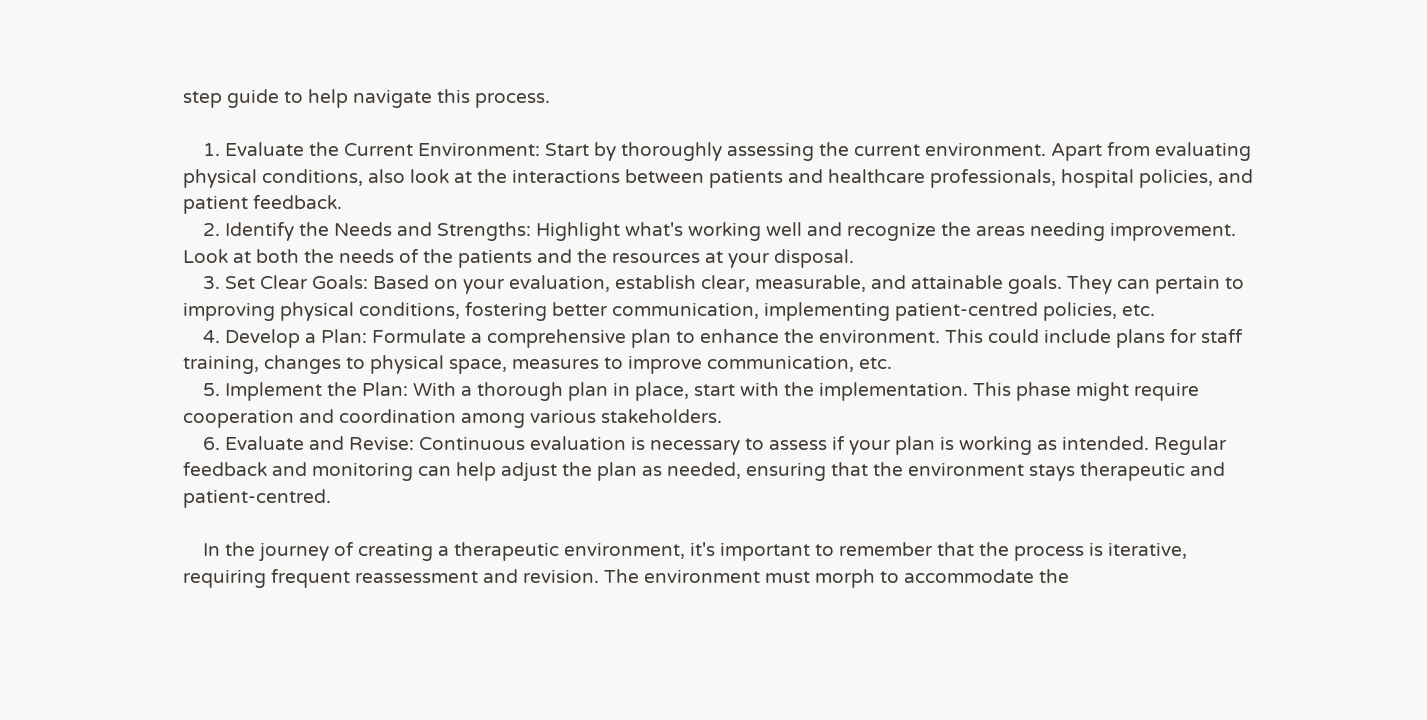step guide to help navigate this process.

    1. Evaluate the Current Environment: Start by thoroughly assessing the current environment. Apart from evaluating physical conditions, also look at the interactions between patients and healthcare professionals, hospital policies, and patient feedback.
    2. Identify the Needs and Strengths: Highlight what's working well and recognize the areas needing improvement. Look at both the needs of the patients and the resources at your disposal.
    3. Set Clear Goals: Based on your evaluation, establish clear, measurable, and attainable goals. They can pertain to improving physical conditions, fostering better communication, implementing patient-centred policies, etc.
    4. Develop a Plan: Formulate a comprehensive plan to enhance the environment. This could include plans for staff training, changes to physical space, measures to improve communication, etc.
    5. Implement the Plan: With a thorough plan in place, start with the implementation. This phase might require cooperation and coordination among various stakeholders.
    6. Evaluate and Revise: Continuous evaluation is necessary to assess if your plan is working as intended. Regular feedback and monitoring can help adjust the plan as needed, ensuring that the environment stays therapeutic and patient-centred.

    In the journey of creating a therapeutic environment, it's important to remember that the process is iterative, requiring frequent reassessment and revision. The environment must morph to accommodate the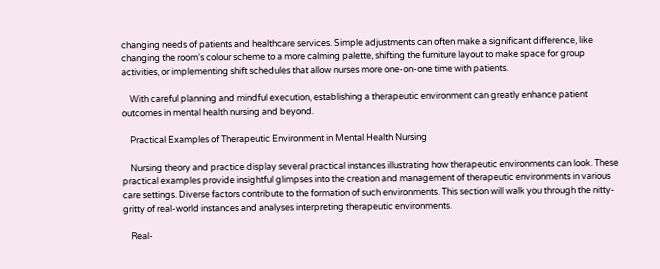changing needs of patients and healthcare services. Simple adjustments can often make a significant difference, like changing the room's colour scheme to a more calming palette, shifting the furniture layout to make space for group activities, or implementing shift schedules that allow nurses more one-on-one time with patients.

    With careful planning and mindful execution, establishing a therapeutic environment can greatly enhance patient outcomes in mental health nursing and beyond.

    Practical Examples of Therapeutic Environment in Mental Health Nursing

    Nursing theory and practice display several practical instances illustrating how therapeutic environments can look. These practical examples provide insightful glimpses into the creation and management of therapeutic environments in various care settings. Diverse factors contribute to the formation of such environments. This section will walk you through the nitty-gritty of real-world instances and analyses interpreting therapeutic environments.

    Real-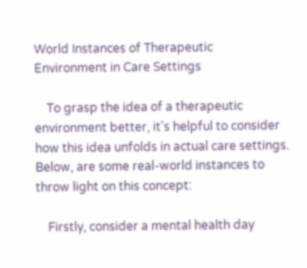World Instances of Therapeutic Environment in Care Settings

    To grasp the idea of a therapeutic environment better, it's helpful to consider how this idea unfolds in actual care settings. Below, are some real-world instances to throw light on this concept:

    Firstly, consider a mental health day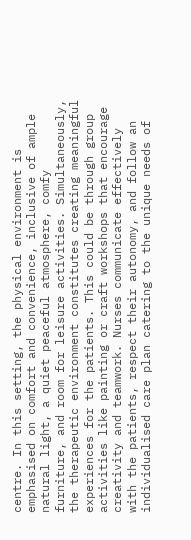centre. In this setting, the physical environment is emphasised on comfort and convenience, inclusive of ample natural light, a quiet peaceful atmosphere, comfy furniture, and room for leisure activities. Simultaneously, the therapeutic environment constitutes creating meaningful experiences for the patients. This could be through group activities like painting or craft workshops that encourage creativity and teamwork. Nurses communicate effectively with the patients, respect their autonomy, and follow an individualised care plan catering to the unique needs of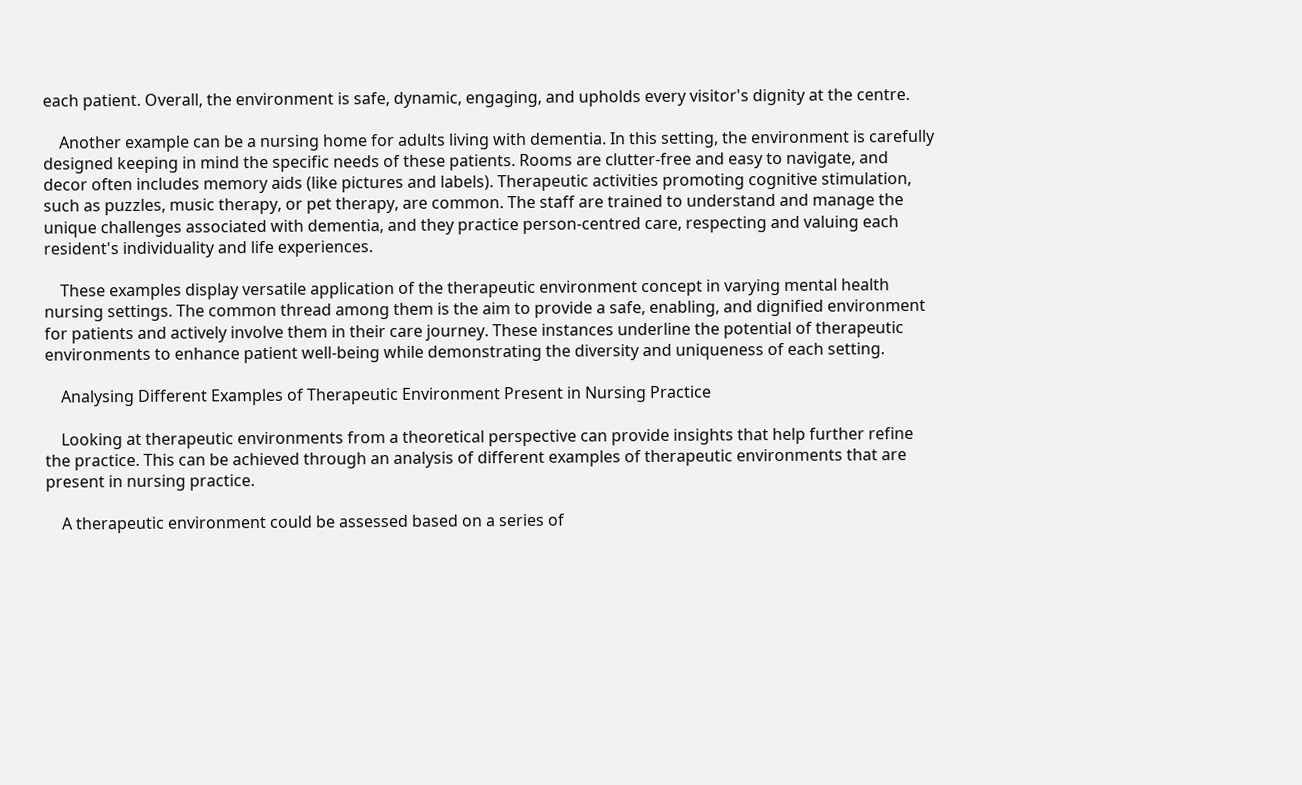each patient. Overall, the environment is safe, dynamic, engaging, and upholds every visitor's dignity at the centre.

    Another example can be a nursing home for adults living with dementia. In this setting, the environment is carefully designed keeping in mind the specific needs of these patients. Rooms are clutter-free and easy to navigate, and decor often includes memory aids (like pictures and labels). Therapeutic activities promoting cognitive stimulation, such as puzzles, music therapy, or pet therapy, are common. The staff are trained to understand and manage the unique challenges associated with dementia, and they practice person-centred care, respecting and valuing each resident's individuality and life experiences.

    These examples display versatile application of the therapeutic environment concept in varying mental health nursing settings. The common thread among them is the aim to provide a safe, enabling, and dignified environment for patients and actively involve them in their care journey. These instances underline the potential of therapeutic environments to enhance patient well-being while demonstrating the diversity and uniqueness of each setting.

    Analysing Different Examples of Therapeutic Environment Present in Nursing Practice

    Looking at therapeutic environments from a theoretical perspective can provide insights that help further refine the practice. This can be achieved through an analysis of different examples of therapeutic environments that are present in nursing practice.

    A therapeutic environment could be assessed based on a series of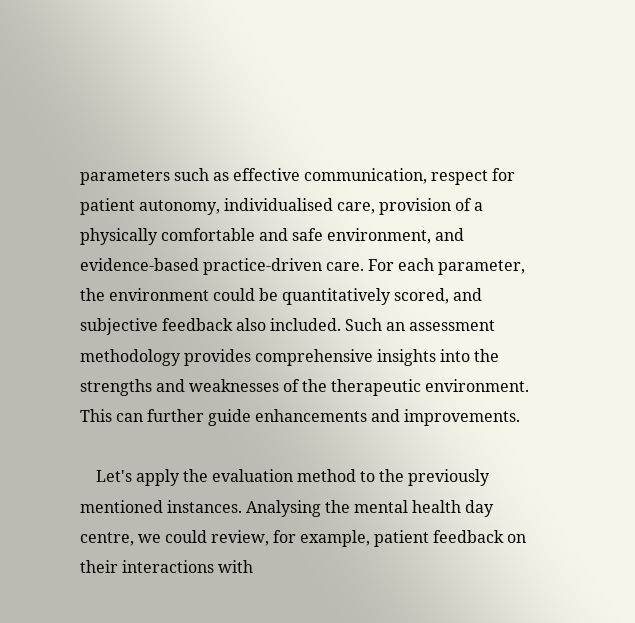parameters such as effective communication, respect for patient autonomy, individualised care, provision of a physically comfortable and safe environment, and evidence-based practice-driven care. For each parameter, the environment could be quantitatively scored, and subjective feedback also included. Such an assessment methodology provides comprehensive insights into the strengths and weaknesses of the therapeutic environment. This can further guide enhancements and improvements.

    Let's apply the evaluation method to the previously mentioned instances. Analysing the mental health day centre, we could review, for example, patient feedback on their interactions with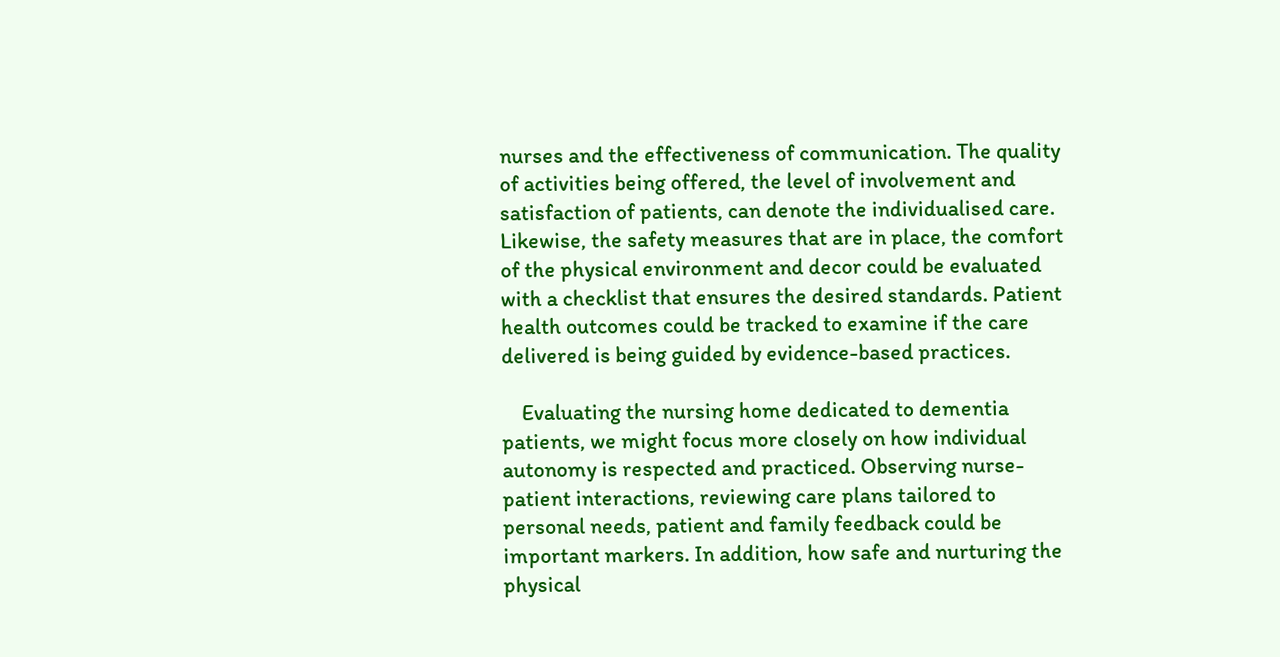nurses and the effectiveness of communication. The quality of activities being offered, the level of involvement and satisfaction of patients, can denote the individualised care. Likewise, the safety measures that are in place, the comfort of the physical environment and decor could be evaluated with a checklist that ensures the desired standards. Patient health outcomes could be tracked to examine if the care delivered is being guided by evidence-based practices.

    Evaluating the nursing home dedicated to dementia patients, we might focus more closely on how individual autonomy is respected and practiced. Observing nurse-patient interactions, reviewing care plans tailored to personal needs, patient and family feedback could be important markers. In addition, how safe and nurturing the physical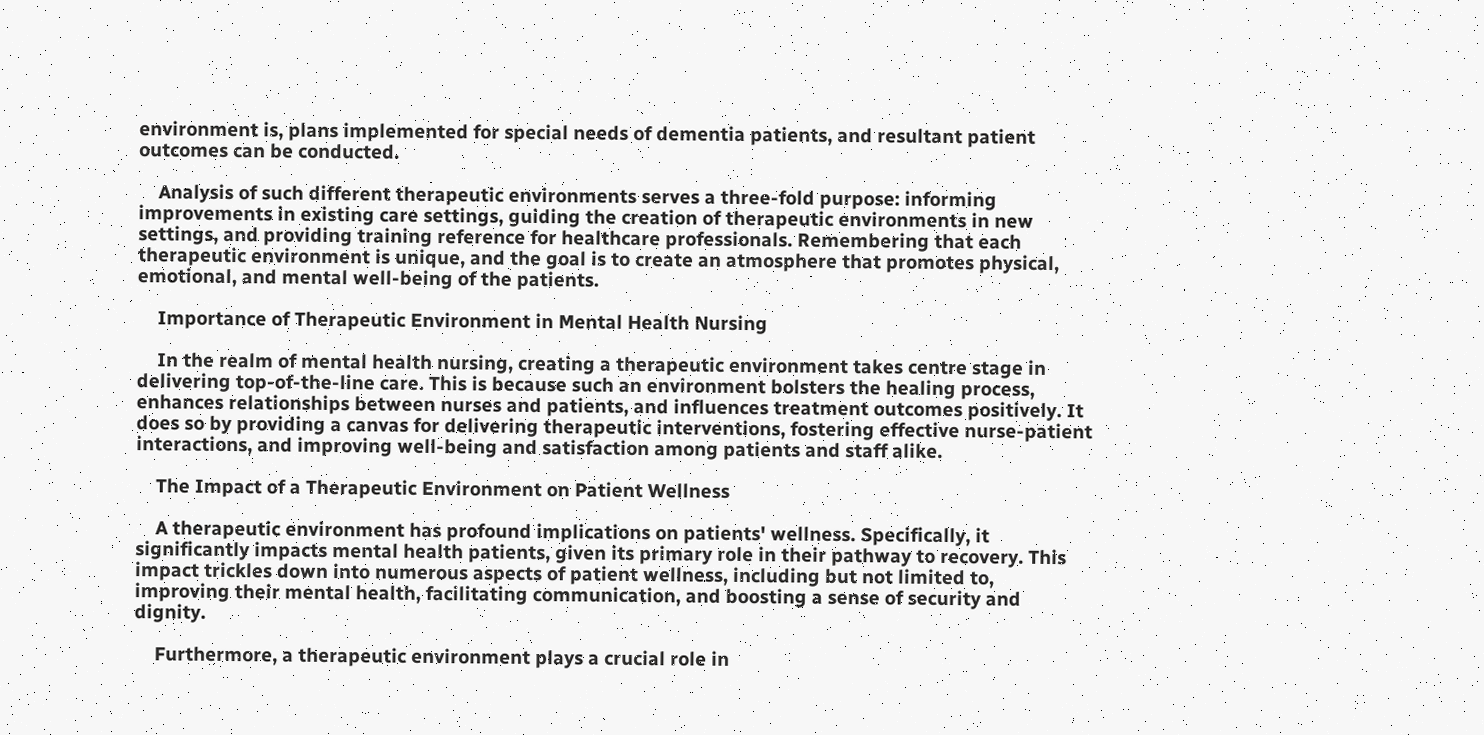environment is, plans implemented for special needs of dementia patients, and resultant patient outcomes can be conducted.

    Analysis of such different therapeutic environments serves a three-fold purpose: informing improvements in existing care settings, guiding the creation of therapeutic environments in new settings, and providing training reference for healthcare professionals. Remembering that each therapeutic environment is unique, and the goal is to create an atmosphere that promotes physical, emotional, and mental well-being of the patients.

    Importance of Therapeutic Environment in Mental Health Nursing

    In the realm of mental health nursing, creating a therapeutic environment takes centre stage in delivering top-of-the-line care. This is because such an environment bolsters the healing process, enhances relationships between nurses and patients, and influences treatment outcomes positively. It does so by providing a canvas for delivering therapeutic interventions, fostering effective nurse-patient interactions, and improving well-being and satisfaction among patients and staff alike.

    The Impact of a Therapeutic Environment on Patient Wellness

    A therapeutic environment has profound implications on patients' wellness. Specifically, it significantly impacts mental health patients, given its primary role in their pathway to recovery. This impact trickles down into numerous aspects of patient wellness, including but not limited to, improving their mental health, facilitating communication, and boosting a sense of security and dignity.

    Furthermore, a therapeutic environment plays a crucial role in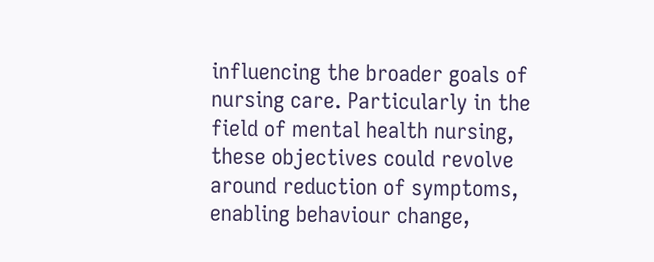influencing the broader goals of nursing care. Particularly in the field of mental health nursing, these objectives could revolve around reduction of symptoms, enabling behaviour change,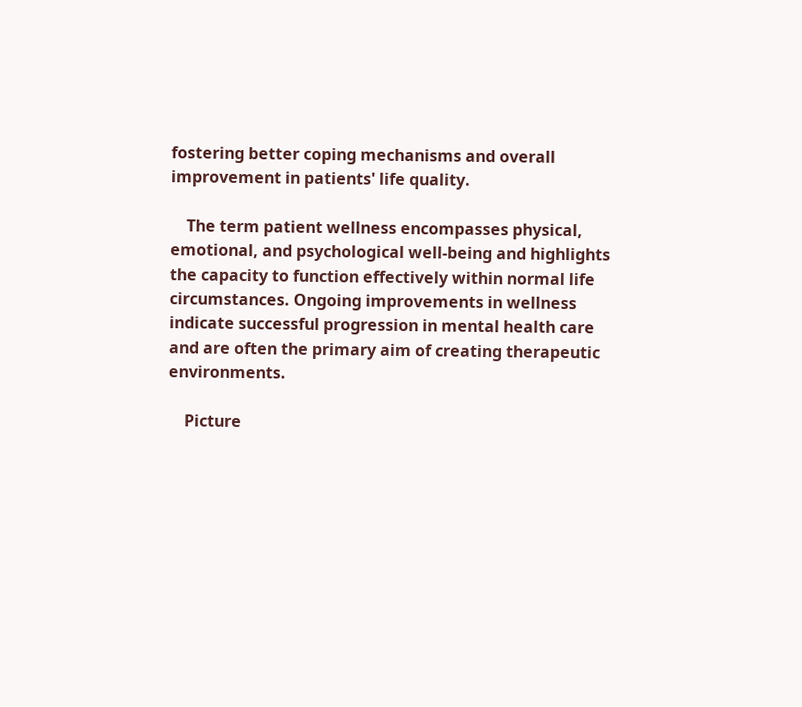fostering better coping mechanisms and overall improvement in patients' life quality.

    The term patient wellness encompasses physical, emotional, and psychological well-being and highlights the capacity to function effectively within normal life circumstances. Ongoing improvements in wellness indicate successful progression in mental health care and are often the primary aim of creating therapeutic environments.

    Picture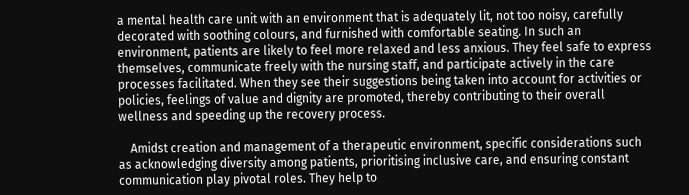a mental health care unit with an environment that is adequately lit, not too noisy, carefully decorated with soothing colours, and furnished with comfortable seating. In such an environment, patients are likely to feel more relaxed and less anxious. They feel safe to express themselves, communicate freely with the nursing staff, and participate actively in the care processes facilitated. When they see their suggestions being taken into account for activities or policies, feelings of value and dignity are promoted, thereby contributing to their overall wellness and speeding up the recovery process.

    Amidst creation and management of a therapeutic environment, specific considerations such as acknowledging diversity among patients, prioritising inclusive care, and ensuring constant communication play pivotal roles. They help to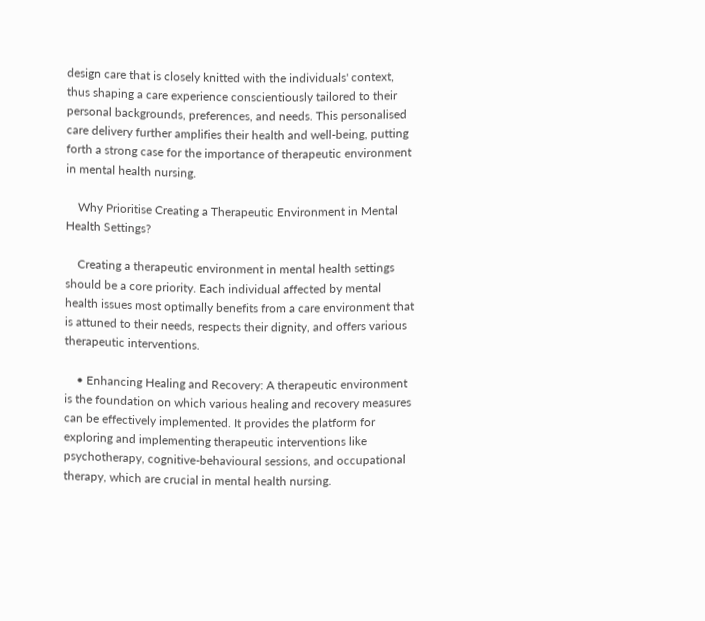design care that is closely knitted with the individuals' context, thus shaping a care experience conscientiously tailored to their personal backgrounds, preferences, and needs. This personalised care delivery further amplifies their health and well-being, putting forth a strong case for the importance of therapeutic environment in mental health nursing.

    Why Prioritise Creating a Therapeutic Environment in Mental Health Settings?

    Creating a therapeutic environment in mental health settings should be a core priority. Each individual affected by mental health issues most optimally benefits from a care environment that is attuned to their needs, respects their dignity, and offers various therapeutic interventions.

    • Enhancing Healing and Recovery: A therapeutic environment is the foundation on which various healing and recovery measures can be effectively implemented. It provides the platform for exploring and implementing therapeutic interventions like psychotherapy, cognitive-behavioural sessions, and occupational therapy, which are crucial in mental health nursing.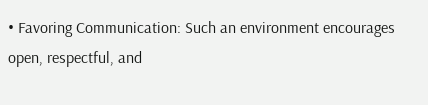• Favoring Communication: Such an environment encourages open, respectful, and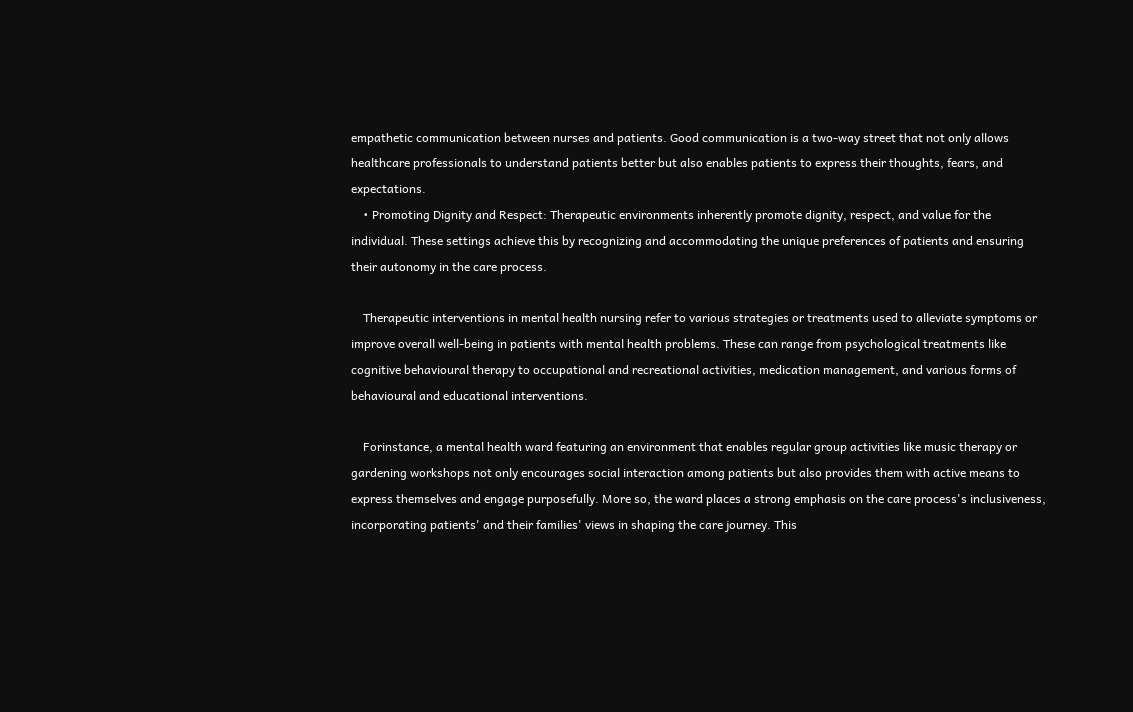empathetic communication between nurses and patients. Good communication is a two-way street that not only allows healthcare professionals to understand patients better but also enables patients to express their thoughts, fears, and expectations.
    • Promoting Dignity and Respect: Therapeutic environments inherently promote dignity, respect, and value for the individual. These settings achieve this by recognizing and accommodating the unique preferences of patients and ensuring their autonomy in the care process.

    Therapeutic interventions in mental health nursing refer to various strategies or treatments used to alleviate symptoms or improve overall well-being in patients with mental health problems. These can range from psychological treatments like cognitive behavioural therapy to occupational and recreational activities, medication management, and various forms of behavioural and educational interventions.

    Forinstance, a mental health ward featuring an environment that enables regular group activities like music therapy or gardening workshops not only encourages social interaction among patients but also provides them with active means to express themselves and engage purposefully. More so, the ward places a strong emphasis on the care process's inclusiveness, incorporating patients' and their families' views in shaping the care journey. This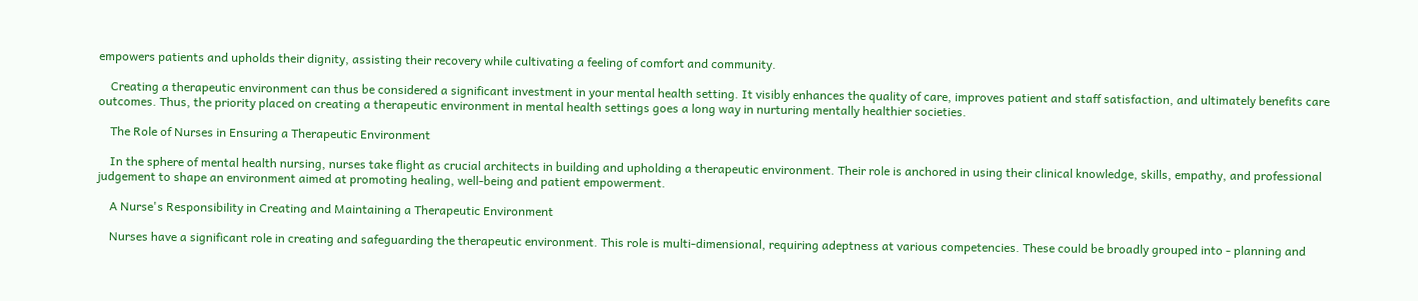empowers patients and upholds their dignity, assisting their recovery while cultivating a feeling of comfort and community.

    Creating a therapeutic environment can thus be considered a significant investment in your mental health setting. It visibly enhances the quality of care, improves patient and staff satisfaction, and ultimately benefits care outcomes. Thus, the priority placed on creating a therapeutic environment in mental health settings goes a long way in nurturing mentally healthier societies.

    The Role of Nurses in Ensuring a Therapeutic Environment

    In the sphere of mental health nursing, nurses take flight as crucial architects in building and upholding a therapeutic environment. Their role is anchored in using their clinical knowledge, skills, empathy, and professional judgement to shape an environment aimed at promoting healing, well-being and patient empowerment.

    A Nurse's Responsibility in Creating and Maintaining a Therapeutic Environment

    Nurses have a significant role in creating and safeguarding the therapeutic environment. This role is multi-dimensional, requiring adeptness at various competencies. These could be broadly grouped into - planning and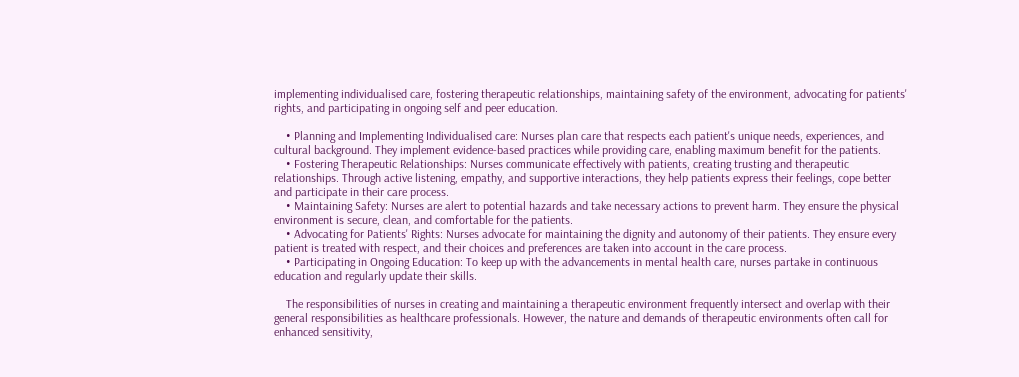implementing individualised care, fostering therapeutic relationships, maintaining safety of the environment, advocating for patients' rights, and participating in ongoing self and peer education.

    • Planning and Implementing Individualised care: Nurses plan care that respects each patient's unique needs, experiences, and cultural background. They implement evidence-based practices while providing care, enabling maximum benefit for the patients.
    • Fostering Therapeutic Relationships: Nurses communicate effectively with patients, creating trusting and therapeutic relationships. Through active listening, empathy, and supportive interactions, they help patients express their feelings, cope better and participate in their care process.
    • Maintaining Safety: Nurses are alert to potential hazards and take necessary actions to prevent harm. They ensure the physical environment is secure, clean, and comfortable for the patients.
    • Advocating for Patients' Rights: Nurses advocate for maintaining the dignity and autonomy of their patients. They ensure every patient is treated with respect, and their choices and preferences are taken into account in the care process.
    • Participating in Ongoing Education: To keep up with the advancements in mental health care, nurses partake in continuous education and regularly update their skills.

    The responsibilities of nurses in creating and maintaining a therapeutic environment frequently intersect and overlap with their general responsibilities as healthcare professionals. However, the nature and demands of therapeutic environments often call for enhanced sensitivity,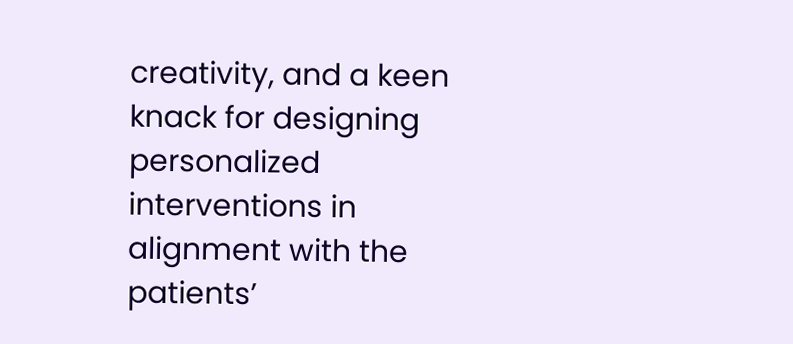creativity, and a keen knack for designing personalized interventions in alignment with the patients’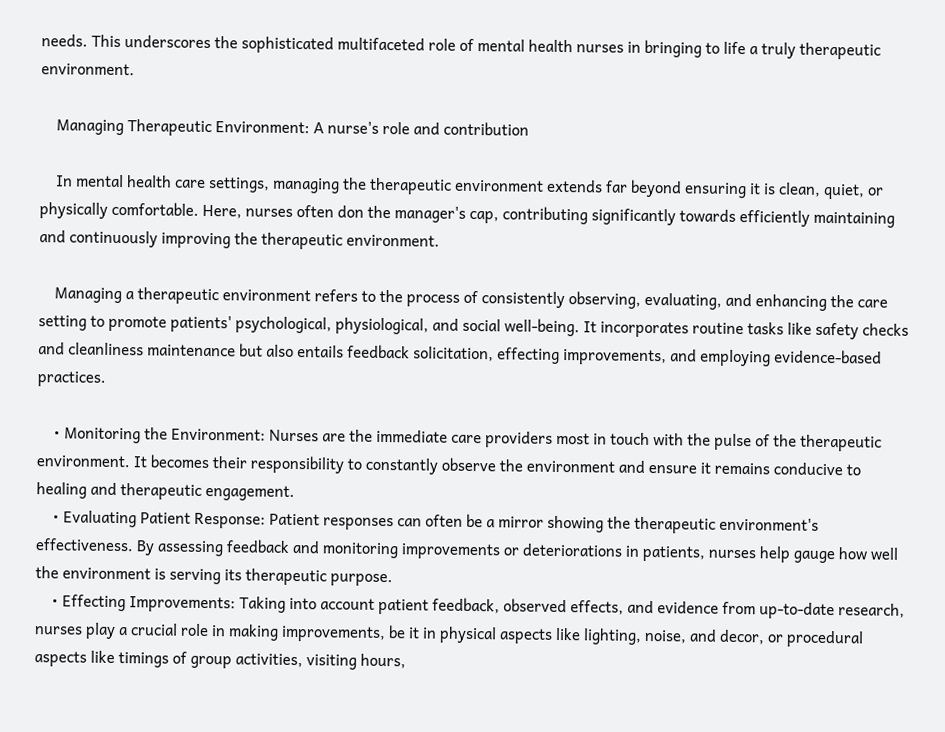needs. This underscores the sophisticated multifaceted role of mental health nurses in bringing to life a truly therapeutic environment.

    Managing Therapeutic Environment: A nurse's role and contribution

    In mental health care settings, managing the therapeutic environment extends far beyond ensuring it is clean, quiet, or physically comfortable. Here, nurses often don the manager's cap, contributing significantly towards efficiently maintaining and continuously improving the therapeutic environment.

    Managing a therapeutic environment refers to the process of consistently observing, evaluating, and enhancing the care setting to promote patients' psychological, physiological, and social well-being. It incorporates routine tasks like safety checks and cleanliness maintenance but also entails feedback solicitation, effecting improvements, and employing evidence-based practices.

    • Monitoring the Environment: Nurses are the immediate care providers most in touch with the pulse of the therapeutic environment. It becomes their responsibility to constantly observe the environment and ensure it remains conducive to healing and therapeutic engagement.
    • Evaluating Patient Response: Patient responses can often be a mirror showing the therapeutic environment's effectiveness. By assessing feedback and monitoring improvements or deteriorations in patients, nurses help gauge how well the environment is serving its therapeutic purpose.
    • Effecting Improvements: Taking into account patient feedback, observed effects, and evidence from up-to-date research, nurses play a crucial role in making improvements, be it in physical aspects like lighting, noise, and decor, or procedural aspects like timings of group activities, visiting hours,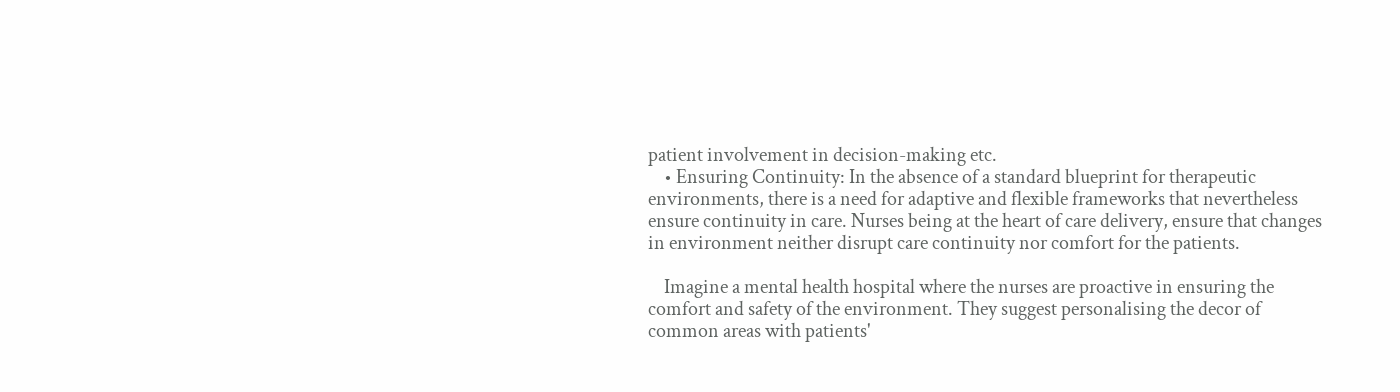patient involvement in decision-making etc.
    • Ensuring Continuity: In the absence of a standard blueprint for therapeutic environments, there is a need for adaptive and flexible frameworks that nevertheless ensure continuity in care. Nurses being at the heart of care delivery, ensure that changes in environment neither disrupt care continuity nor comfort for the patients.

    Imagine a mental health hospital where the nurses are proactive in ensuring the comfort and safety of the environment. They suggest personalising the decor of common areas with patients'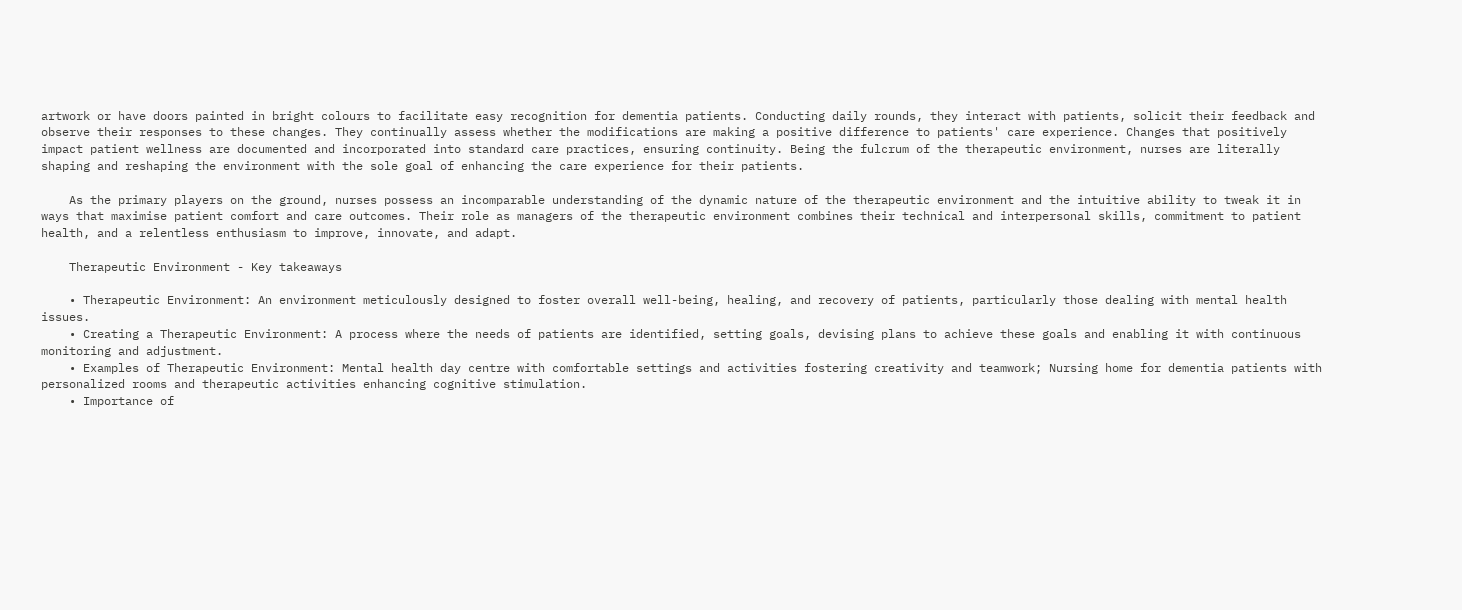artwork or have doors painted in bright colours to facilitate easy recognition for dementia patients. Conducting daily rounds, they interact with patients, solicit their feedback and observe their responses to these changes. They continually assess whether the modifications are making a positive difference to patients' care experience. Changes that positively impact patient wellness are documented and incorporated into standard care practices, ensuring continuity. Being the fulcrum of the therapeutic environment, nurses are literally shaping and reshaping the environment with the sole goal of enhancing the care experience for their patients.

    As the primary players on the ground, nurses possess an incomparable understanding of the dynamic nature of the therapeutic environment and the intuitive ability to tweak it in ways that maximise patient comfort and care outcomes. Their role as managers of the therapeutic environment combines their technical and interpersonal skills, commitment to patient health, and a relentless enthusiasm to improve, innovate, and adapt.

    Therapeutic Environment - Key takeaways

    • Therapeutic Environment: An environment meticulously designed to foster overall well-being, healing, and recovery of patients, particularly those dealing with mental health issues.
    • Creating a Therapeutic Environment: A process where the needs of patients are identified, setting goals, devising plans to achieve these goals and enabling it with continuous monitoring and adjustment.
    • Examples of Therapeutic Environment: Mental health day centre with comfortable settings and activities fostering creativity and teamwork; Nursing home for dementia patients with personalized rooms and therapeutic activities enhancing cognitive stimulation.
    • Importance of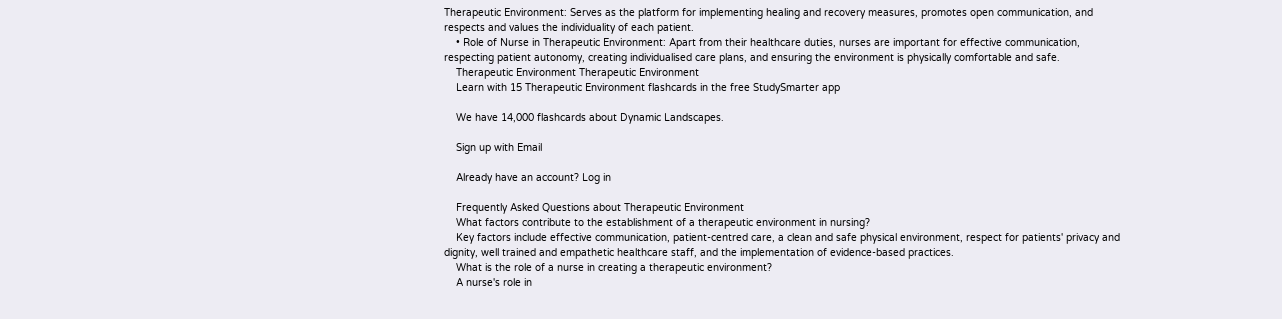Therapeutic Environment: Serves as the platform for implementing healing and recovery measures, promotes open communication, and respects and values the individuality of each patient.
    • Role of Nurse in Therapeutic Environment: Apart from their healthcare duties, nurses are important for effective communication, respecting patient autonomy, creating individualised care plans, and ensuring the environment is physically comfortable and safe.
    Therapeutic Environment Therapeutic Environment
    Learn with 15 Therapeutic Environment flashcards in the free StudySmarter app

    We have 14,000 flashcards about Dynamic Landscapes.

    Sign up with Email

    Already have an account? Log in

    Frequently Asked Questions about Therapeutic Environment
    What factors contribute to the establishment of a therapeutic environment in nursing?
    Key factors include effective communication, patient-centred care, a clean and safe physical environment, respect for patients' privacy and dignity, well trained and empathetic healthcare staff, and the implementation of evidence-based practices.
    What is the role of a nurse in creating a therapeutic environment?
    A nurse's role in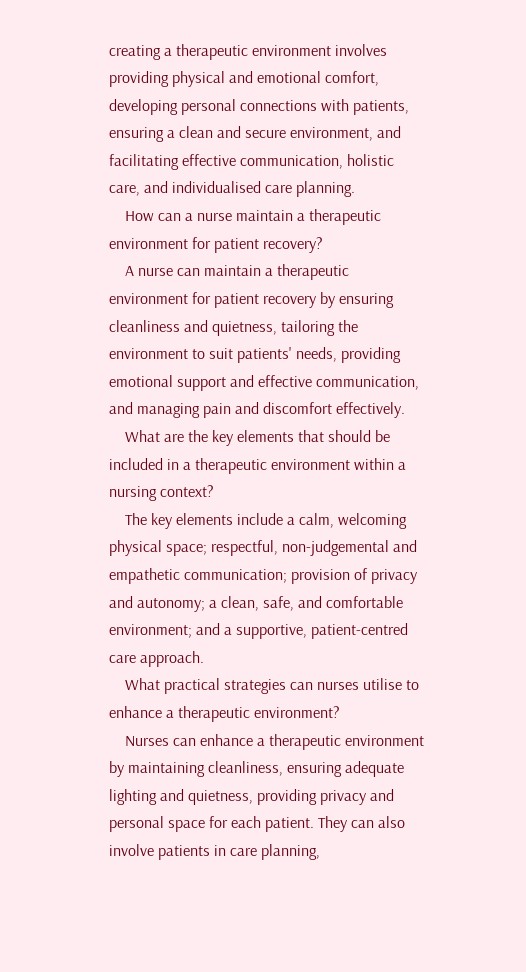creating a therapeutic environment involves providing physical and emotional comfort, developing personal connections with patients, ensuring a clean and secure environment, and facilitating effective communication, holistic care, and individualised care planning.
    How can a nurse maintain a therapeutic environment for patient recovery?
    A nurse can maintain a therapeutic environment for patient recovery by ensuring cleanliness and quietness, tailoring the environment to suit patients' needs, providing emotional support and effective communication, and managing pain and discomfort effectively.
    What are the key elements that should be included in a therapeutic environment within a nursing context?
    The key elements include a calm, welcoming physical space; respectful, non-judgemental and empathetic communication; provision of privacy and autonomy; a clean, safe, and comfortable environment; and a supportive, patient-centred care approach.
    What practical strategies can nurses utilise to enhance a therapeutic environment?
    Nurses can enhance a therapeutic environment by maintaining cleanliness, ensuring adequate lighting and quietness, providing privacy and personal space for each patient. They can also involve patients in care planning,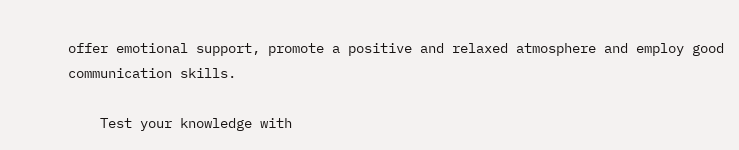offer emotional support, promote a positive and relaxed atmosphere and employ good communication skills.

    Test your knowledge with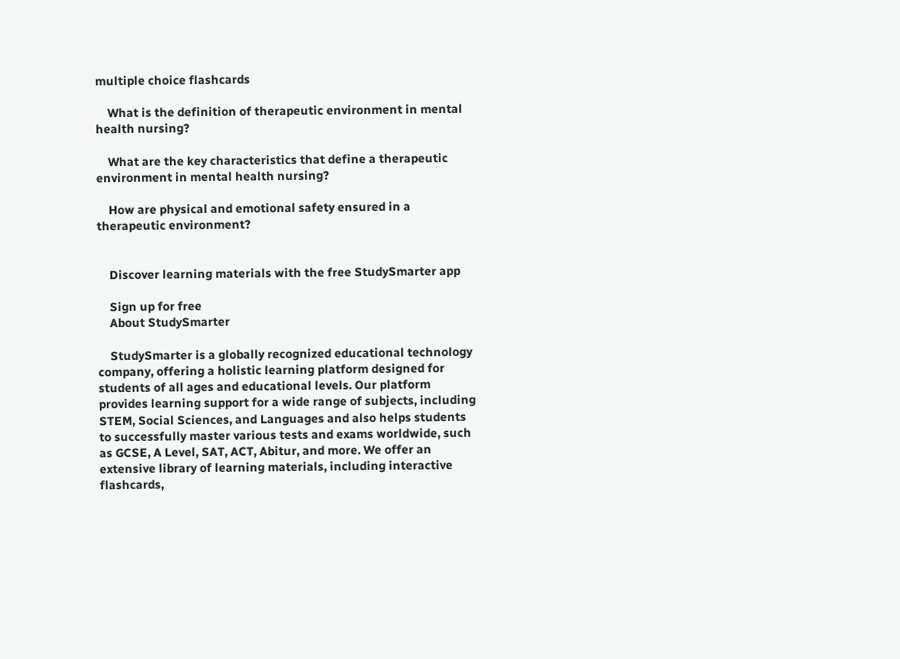multiple choice flashcards

    What is the definition of therapeutic environment in mental health nursing?

    What are the key characteristics that define a therapeutic environment in mental health nursing?

    How are physical and emotional safety ensured in a therapeutic environment?


    Discover learning materials with the free StudySmarter app

    Sign up for free
    About StudySmarter

    StudySmarter is a globally recognized educational technology company, offering a holistic learning platform designed for students of all ages and educational levels. Our platform provides learning support for a wide range of subjects, including STEM, Social Sciences, and Languages and also helps students to successfully master various tests and exams worldwide, such as GCSE, A Level, SAT, ACT, Abitur, and more. We offer an extensive library of learning materials, including interactive flashcards,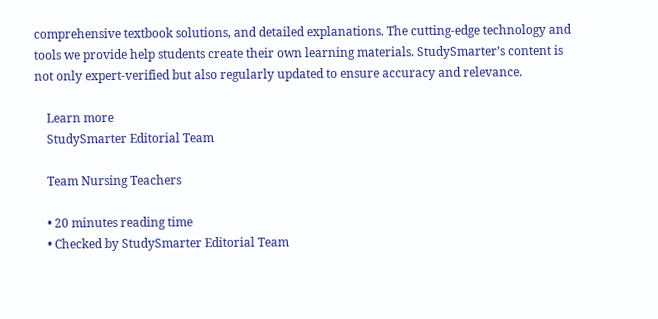comprehensive textbook solutions, and detailed explanations. The cutting-edge technology and tools we provide help students create their own learning materials. StudySmarter’s content is not only expert-verified but also regularly updated to ensure accuracy and relevance.

    Learn more
    StudySmarter Editorial Team

    Team Nursing Teachers

    • 20 minutes reading time
    • Checked by StudySmarter Editorial Team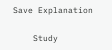Save Explanation

    Study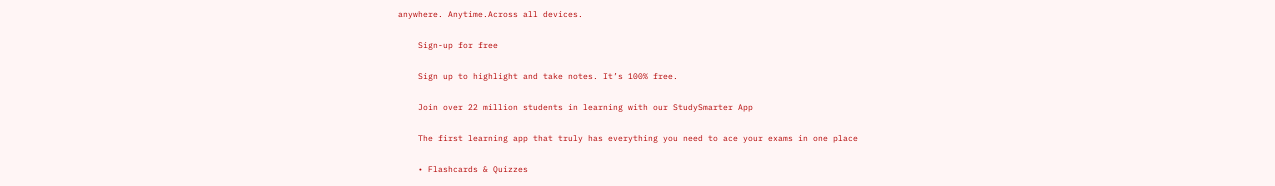anywhere. Anytime.Across all devices.

    Sign-up for free

    Sign up to highlight and take notes. It’s 100% free.

    Join over 22 million students in learning with our StudySmarter App

    The first learning app that truly has everything you need to ace your exams in one place

    • Flashcards & Quizzes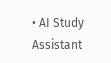• AI Study Assistant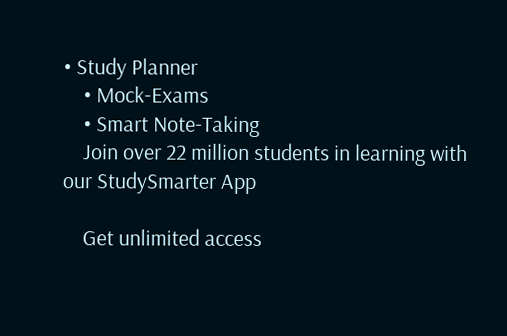• Study Planner
    • Mock-Exams
    • Smart Note-Taking
    Join over 22 million students in learning with our StudySmarter App

    Get unlimited access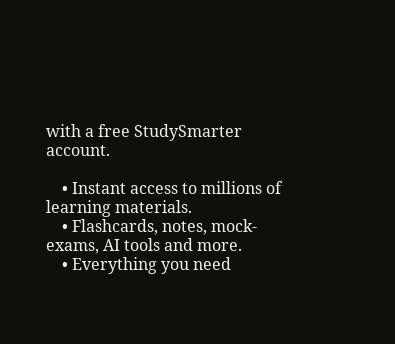with a free StudySmarter account.

    • Instant access to millions of learning materials.
    • Flashcards, notes, mock-exams, AI tools and more.
    • Everything you need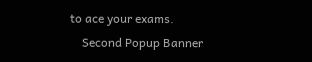to ace your exams.
    Second Popup Banner